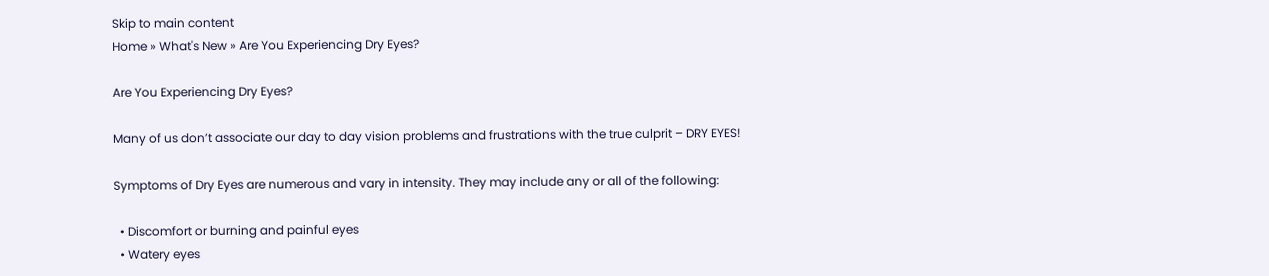Skip to main content
Home » What's New » Are You Experiencing Dry Eyes?

Are You Experiencing Dry Eyes?

Many of us don’t associate our day to day vision problems and frustrations with the true culprit – DRY EYES!

Symptoms of Dry Eyes are numerous and vary in intensity. They may include any or all of the following:

  • Discomfort or burning and painful eyes
  • Watery eyes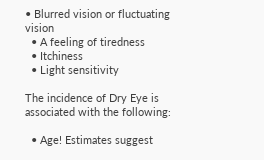• Blurred vision or fluctuating vision
  • A feeling of tiredness
  • Itchiness
  • Light sensitivity

The incidence of Dry Eye is associated with the following:

  • Age! Estimates suggest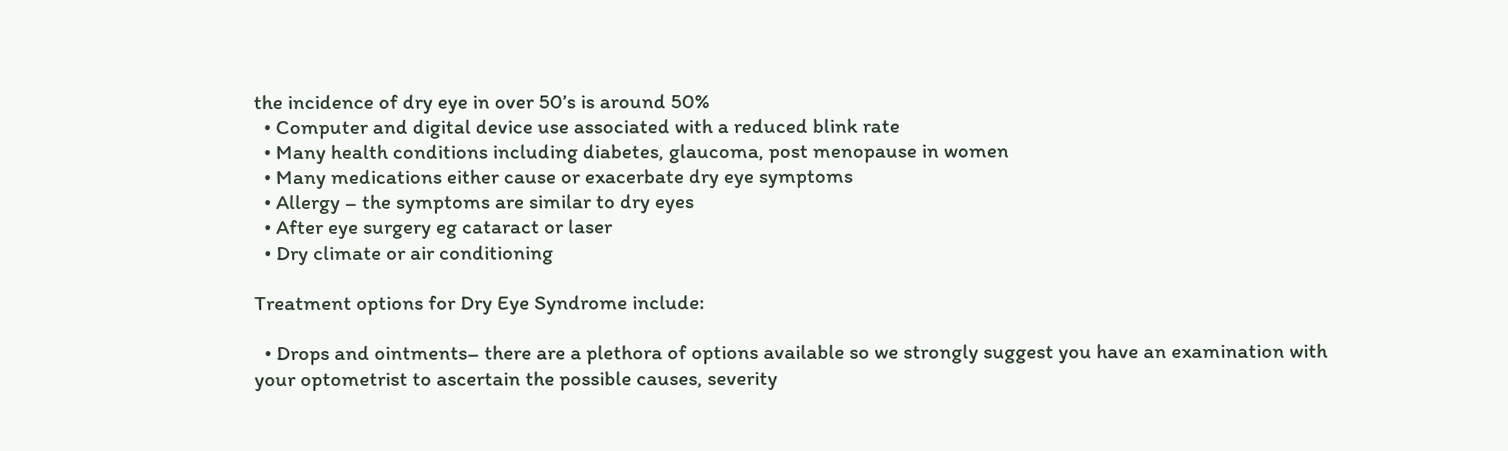the incidence of dry eye in over 50’s is around 50%
  • Computer and digital device use associated with a reduced blink rate
  • Many health conditions including diabetes, glaucoma, post menopause in women
  • Many medications either cause or exacerbate dry eye symptoms
  • Allergy – the symptoms are similar to dry eyes
  • After eye surgery eg cataract or laser
  • Dry climate or air conditioning

Treatment options for Dry Eye Syndrome include:

  • Drops and ointments– there are a plethora of options available so we strongly suggest you have an examination with your optometrist to ascertain the possible causes, severity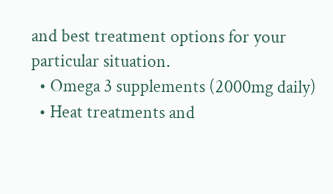and best treatment options for your particular situation.
  • Omega 3 supplements (2000mg daily)
  • Heat treatments and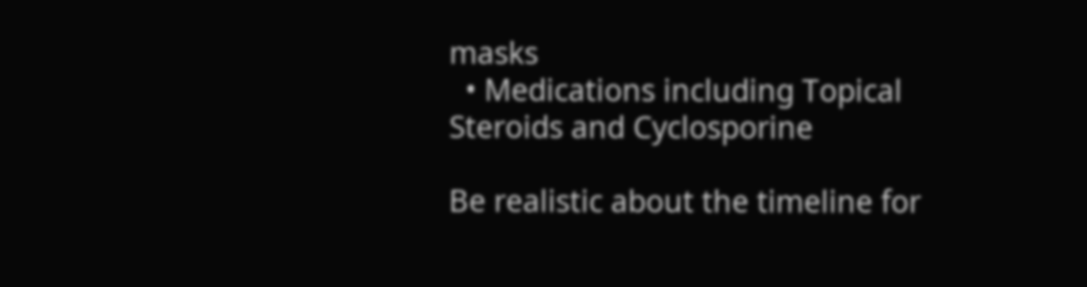masks
  • Medications including Topical Steroids and Cyclosporine

Be realistic about the timeline for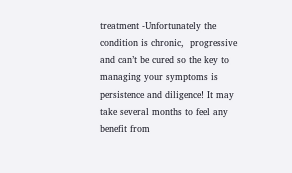treatment -Unfortunately the condition is chronic,  progressive and can’t be cured so the key to managing your symptoms is persistence and diligence! It may take several months to feel any benefit from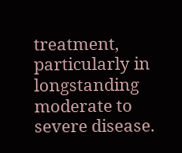treatment, particularly in longstanding moderate to severe disease.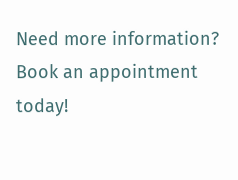Need more information?  Book an appointment today!